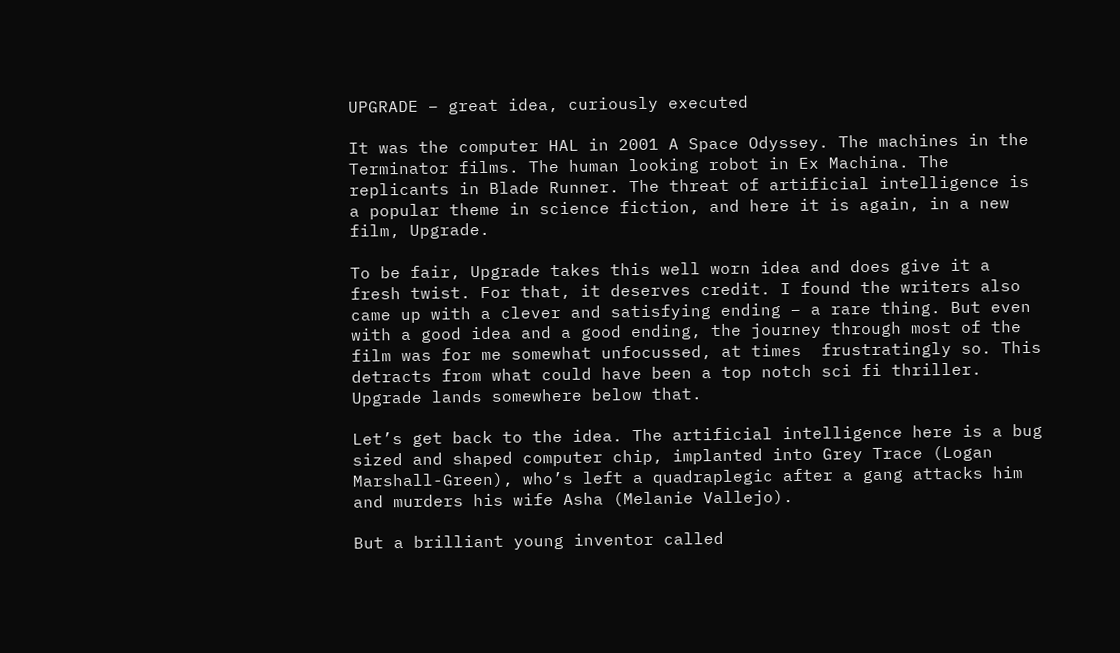UPGRADE – great idea, curiously executed

It was the computer HAL in 2001 A Space Odyssey. The machines in the Terminator films. The human looking robot in Ex Machina. The replicants in Blade Runner. The threat of artificial intelligence is a popular theme in science fiction, and here it is again, in a new film, Upgrade.

To be fair, Upgrade takes this well worn idea and does give it a fresh twist. For that, it deserves credit. I found the writers also came up with a clever and satisfying ending – a rare thing. But even with a good idea and a good ending, the journey through most of the film was for me somewhat unfocussed, at times  frustratingly so. This detracts from what could have been a top notch sci fi thriller. Upgrade lands somewhere below that.

Let’s get back to the idea. The artificial intelligence here is a bug sized and shaped computer chip, implanted into Grey Trace (Logan Marshall-Green), who’s left a quadraplegic after a gang attacks him and murders his wife Asha (Melanie Vallejo).

But a brilliant young inventor called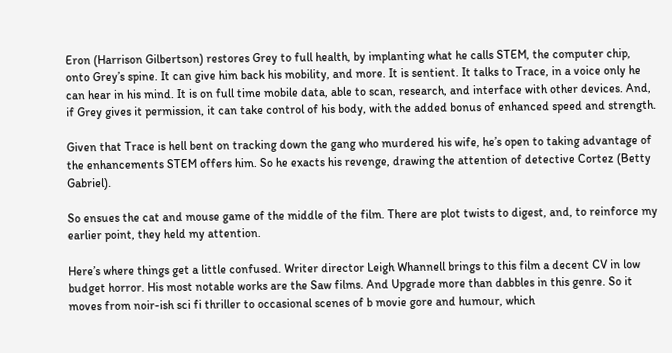Eron (Harrison Gilbertson) restores Grey to full health, by implanting what he calls STEM, the computer chip, onto Grey’s spine. It can give him back his mobility, and more. It is sentient. It talks to Trace, in a voice only he can hear in his mind. It is on full time mobile data, able to scan, research, and interface with other devices. And, if Grey gives it permission, it can take control of his body, with the added bonus of enhanced speed and strength.

Given that Trace is hell bent on tracking down the gang who murdered his wife, he’s open to taking advantage of the enhancements STEM offers him. So he exacts his revenge, drawing the attention of detective Cortez (Betty Gabriel).

So ensues the cat and mouse game of the middle of the film. There are plot twists to digest, and, to reinforce my earlier point, they held my attention.

Here’s where things get a little confused. Writer director Leigh Whannell brings to this film a decent CV in low budget horror. His most notable works are the Saw films. And Upgrade more than dabbles in this genre. So it moves from noir-ish sci fi thriller to occasional scenes of b movie gore and humour, which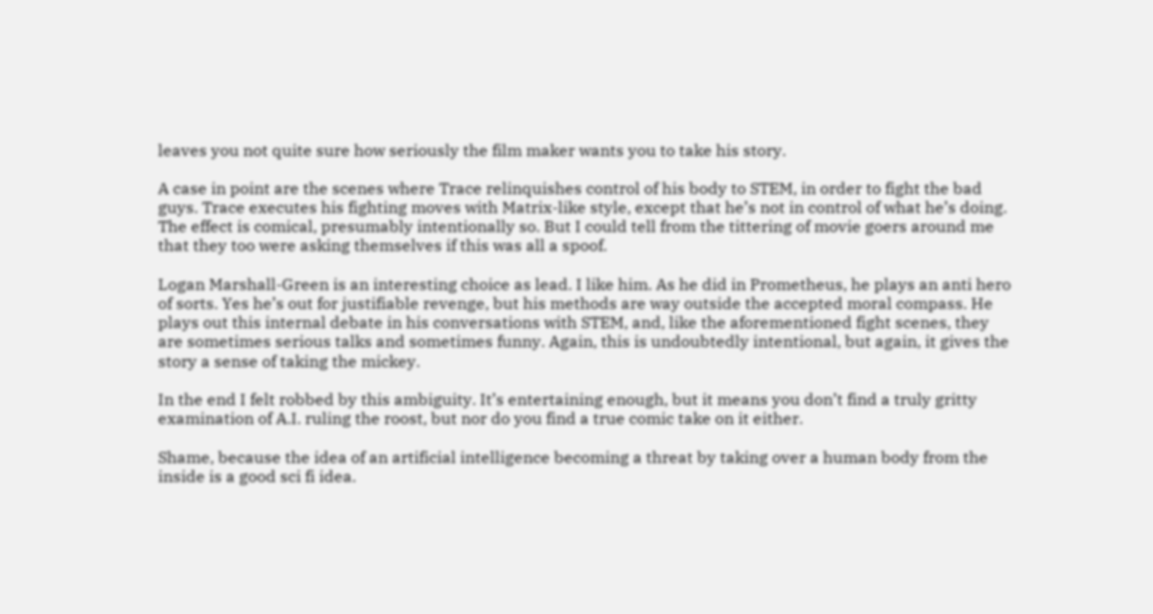leaves you not quite sure how seriously the film maker wants you to take his story.

A case in point are the scenes where Trace relinquishes control of his body to STEM, in order to fight the bad guys. Trace executes his fighting moves with Matrix-like style, except that he’s not in control of what he’s doing. The effect is comical, presumably intentionally so. But I could tell from the tittering of movie goers around me that they too were asking themselves if this was all a spoof.

Logan Marshall-Green is an interesting choice as lead. I like him. As he did in Prometheus, he plays an anti hero of sorts. Yes he’s out for justifiable revenge, but his methods are way outside the accepted moral compass. He plays out this internal debate in his conversations with STEM, and, like the aforementioned fight scenes, they are sometimes serious talks and sometimes funny. Again, this is undoubtedly intentional, but again, it gives the story a sense of taking the mickey.

In the end I felt robbed by this ambiguity. It’s entertaining enough, but it means you don’t find a truly gritty examination of A.I. ruling the roost, but nor do you find a true comic take on it either.

Shame, because the idea of an artificial intelligence becoming a threat by taking over a human body from the inside is a good sci fi idea.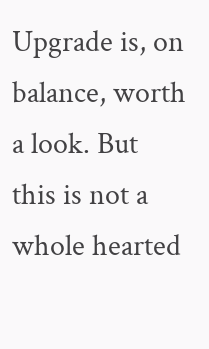Upgrade is, on balance, worth a look. But this is not a whole hearted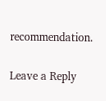recommendation.

Leave a Reply